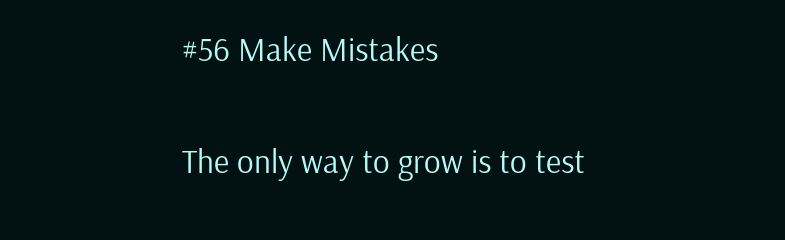#56 Make Mistakes

The only way to grow is to test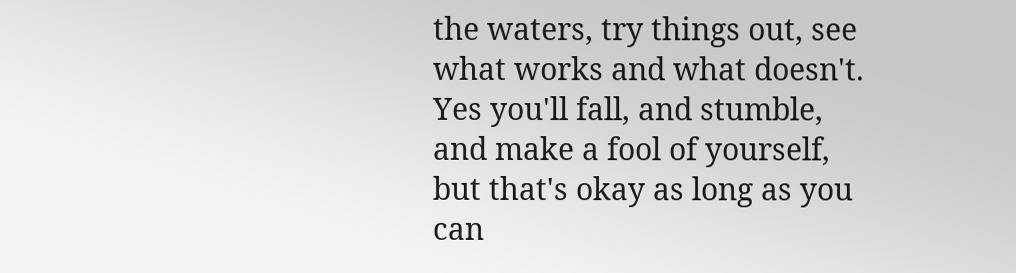the waters, try things out, see what works and what doesn't. Yes you'll fall, and stumble, and make a fool of yourself, but that's okay as long as you can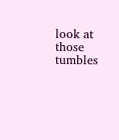look at those tumbles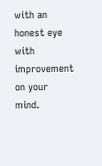with an honest eye with improvement on your mind.